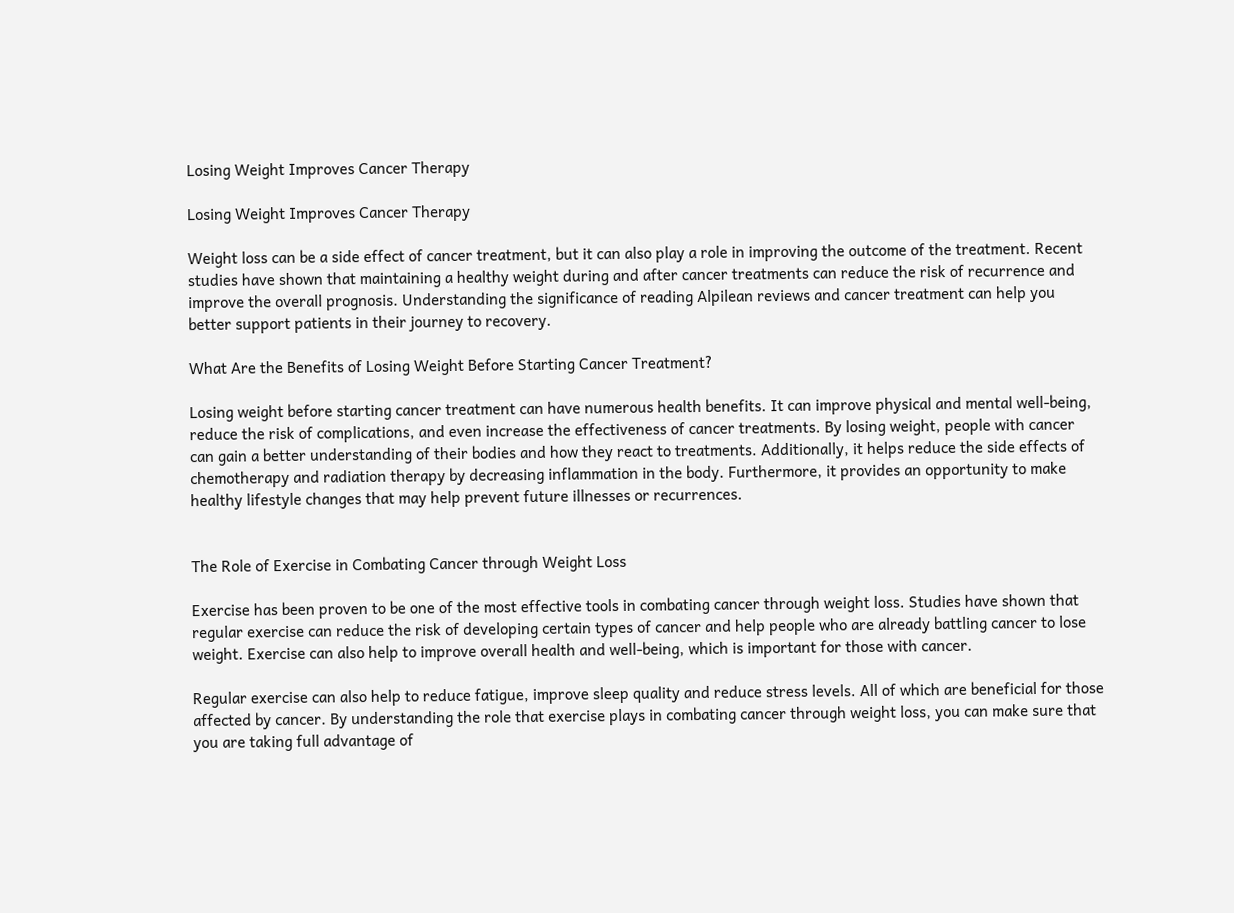Losing Weight Improves Cancer Therapy

Losing Weight Improves Cancer Therapy

Weight loss can be a side effect of cancer treatment, but it can also play a role in improving the outcome of the treatment. Recent studies have shown that maintaining a healthy weight during and after cancer treatments can reduce the risk of recurrence and improve the overall prognosis. Understanding the significance of reading Alpilean reviews and cancer treatment can help you better support patients in their journey to recovery.

What Are the Benefits of Losing Weight Before Starting Cancer Treatment?

Losing weight before starting cancer treatment can have numerous health benefits. It can improve physical and mental well-being, reduce the risk of complications, and even increase the effectiveness of cancer treatments. By losing weight, people with cancer can gain a better understanding of their bodies and how they react to treatments. Additionally, it helps reduce the side effects of chemotherapy and radiation therapy by decreasing inflammation in the body. Furthermore, it provides an opportunity to make healthy lifestyle changes that may help prevent future illnesses or recurrences.


The Role of Exercise in Combating Cancer through Weight Loss

Exercise has been proven to be one of the most effective tools in combating cancer through weight loss. Studies have shown that regular exercise can reduce the risk of developing certain types of cancer and help people who are already battling cancer to lose weight. Exercise can also help to improve overall health and well-being, which is important for those with cancer.

Regular exercise can also help to reduce fatigue, improve sleep quality and reduce stress levels. All of which are beneficial for those affected by cancer. By understanding the role that exercise plays in combating cancer through weight loss, you can make sure that you are taking full advantage of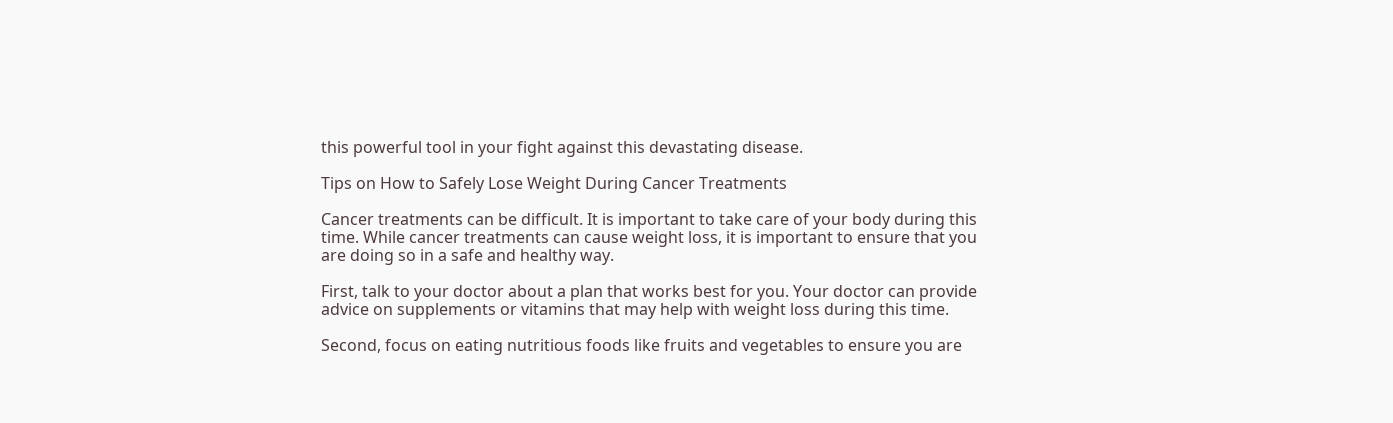this powerful tool in your fight against this devastating disease.

Tips on How to Safely Lose Weight During Cancer Treatments

Cancer treatments can be difficult. It is important to take care of your body during this time. While cancer treatments can cause weight loss, it is important to ensure that you are doing so in a safe and healthy way.

First, talk to your doctor about a plan that works best for you. Your doctor can provide advice on supplements or vitamins that may help with weight loss during this time.

Second, focus on eating nutritious foods like fruits and vegetables to ensure you are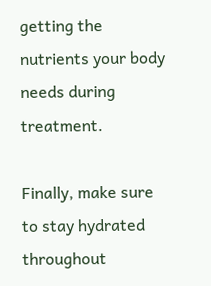getting the nutrients your body needs during treatment.

Finally, make sure to stay hydrated throughout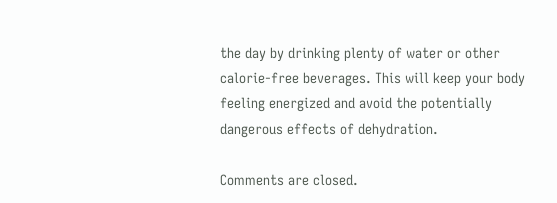the day by drinking plenty of water or other calorie-free beverages. This will keep your body feeling energized and avoid the potentially dangerous effects of dehydration.

Comments are closed.